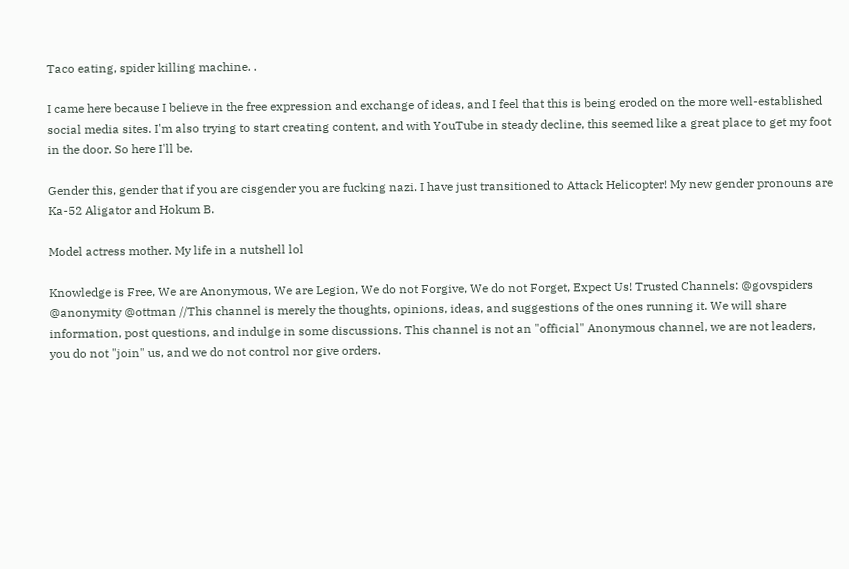Taco eating, spider killing machine. .

I came here because I believe in the free expression and exchange of ideas, and I feel that this is being eroded on the more well-established social media sites. I'm also trying to start creating content, and with YouTube in steady decline, this seemed like a great place to get my foot in the door. So here I'll be.

Gender this, gender that if you are cisgender you are fucking nazi. I have just transitioned to Attack Helicopter! My new gender pronouns are Ka-52 Aligator and Hokum B.

Model actress mother. My life in a nutshell lol

Knowledge is Free, We are Anonymous, We are Legion, We do not Forgive, We do not Forget, Expect Us! Trusted Channels: @govspiders @anonymity @ottman //This channel is merely the thoughts, opinions, ideas, and suggestions of the ones running it. We will share information, post questions, and indulge in some discussions. This channel is not an "official" Anonymous channel, we are not leaders, you do not "join" us, and we do not control nor give orders.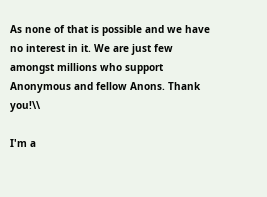As none of that is possible and we have no interest in it. We are just few amongst millions who support Anonymous and fellow Anons. Thank you!\\

I'm a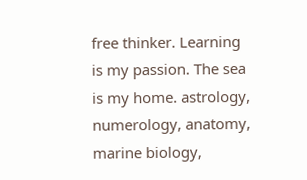free thinker. Learning is my passion. The sea is my home. astrology, numerology, anatomy, marine biology,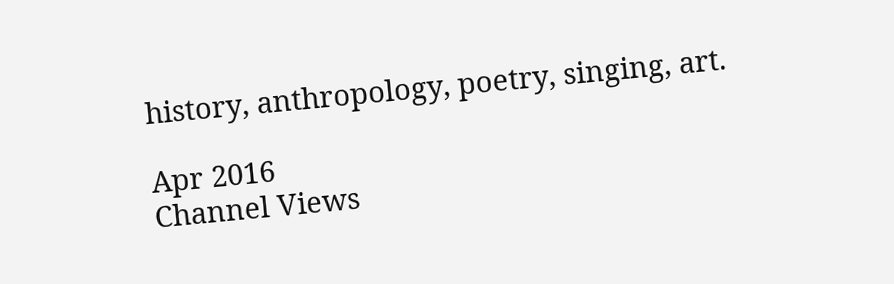history, anthropology, poetry, singing, art.

Apr 2016
Channel Views